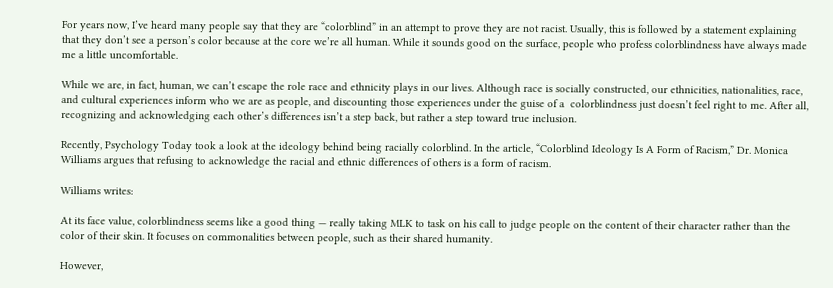For years now, I’ve heard many people say that they are “colorblind” in an attempt to prove they are not racist. Usually, this is followed by a statement explaining that they don’t see a person’s color because at the core we’re all human. While it sounds good on the surface, people who profess colorblindness have always made me a little uncomfortable.

While we are, in fact, human, we can’t escape the role race and ethnicity plays in our lives. Although race is socially constructed, our ethnicities, nationalities, race, and cultural experiences inform who we are as people, and discounting those experiences under the guise of a  colorblindness just doesn’t feel right to me. After all, recognizing and acknowledging each other’s differences isn’t a step back, but rather a step toward true inclusion.

Recently, Psychology Today took a look at the ideology behind being racially colorblind. In the article, “Colorblind Ideology Is A Form of Racism,” Dr. Monica Williams argues that refusing to acknowledge the racial and ethnic differences of others is a form of racism.

Williams writes:

At its face value, colorblindness seems like a good thing — really taking MLK to task on his call to judge people on the content of their character rather than the color of their skin. It focuses on commonalities between people, such as their shared humanity.

However,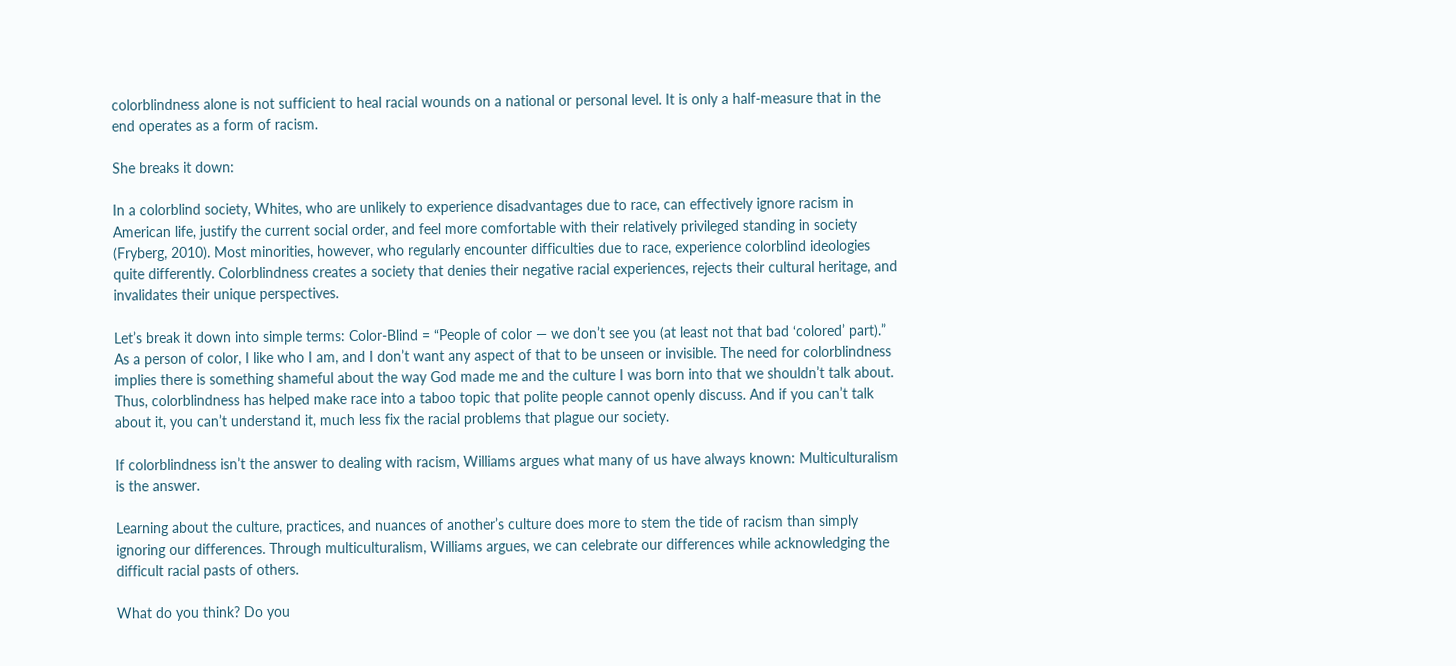colorblindness alone is not sufficient to heal racial wounds on a national or personal level. It is only a half-measure that in the end operates as a form of racism.

She breaks it down:

In a colorblind society, Whites, who are unlikely to experience disadvantages due to race, can effectively ignore racism in American life, justify the current social order, and feel more comfortable with their relatively privileged standing in society (Fryberg, 2010). Most minorities, however, who regularly encounter difficulties due to race, experience colorblind ideologies quite differently. Colorblindness creates a society that denies their negative racial experiences, rejects their cultural heritage, and invalidates their unique perspectives.

Let’s break it down into simple terms: Color-Blind = “People of color — we don’t see you (at least not that bad ‘colored’ part).” As a person of color, I like who I am, and I don’t want any aspect of that to be unseen or invisible. The need for colorblindness implies there is something shameful about the way God made me and the culture I was born into that we shouldn’t talk about. Thus, colorblindness has helped make race into a taboo topic that polite people cannot openly discuss. And if you can’t talk about it, you can’t understand it, much less fix the racial problems that plague our society.

If colorblindness isn’t the answer to dealing with racism, Williams argues what many of us have always known: Multiculturalism is the answer.

Learning about the culture, practices, and nuances of another’s culture does more to stem the tide of racism than simply ignoring our differences. Through multiculturalism, Williams argues, we can celebrate our differences while acknowledging the difficult racial pasts of others.

What do you think? Do you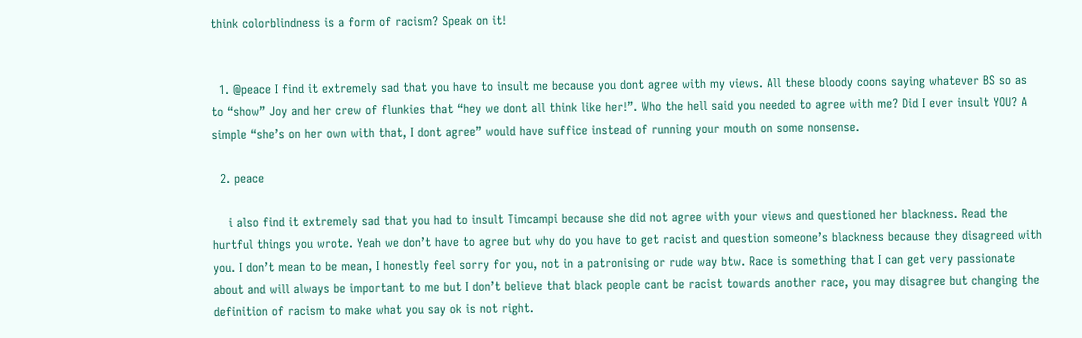think colorblindness is a form of racism? Speak on it!


  1. @peace I find it extremely sad that you have to insult me because you dont agree with my views. All these bloody coons saying whatever BS so as to “show” Joy and her crew of flunkies that “hey we dont all think like her!”. Who the hell said you needed to agree with me? Did I ever insult YOU? A simple “she’s on her own with that, I dont agree” would have suffice instead of running your mouth on some nonsense.

  2. peace

    i also find it extremely sad that you had to insult Timcampi because she did not agree with your views and questioned her blackness. Read the hurtful things you wrote. Yeah we don’t have to agree but why do you have to get racist and question someone’s blackness because they disagreed with you. I don’t mean to be mean, I honestly feel sorry for you, not in a patronising or rude way btw. Race is something that I can get very passionate about and will always be important to me but I don’t believe that black people cant be racist towards another race, you may disagree but changing the definition of racism to make what you say ok is not right.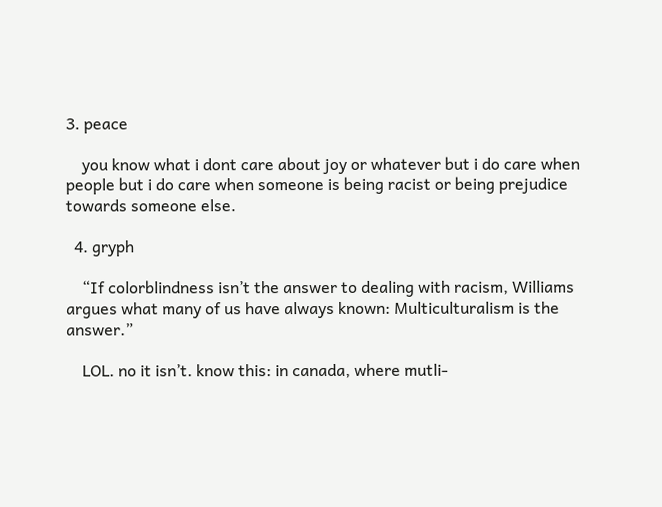3. peace

    you know what i dont care about joy or whatever but i do care when people but i do care when someone is being racist or being prejudice towards someone else.

  4. gryph

    “If colorblindness isn’t the answer to dealing with racism, Williams argues what many of us have always known: Multiculturalism is the answer.”

    LOL. no it isn’t. know this: in canada, where mutli-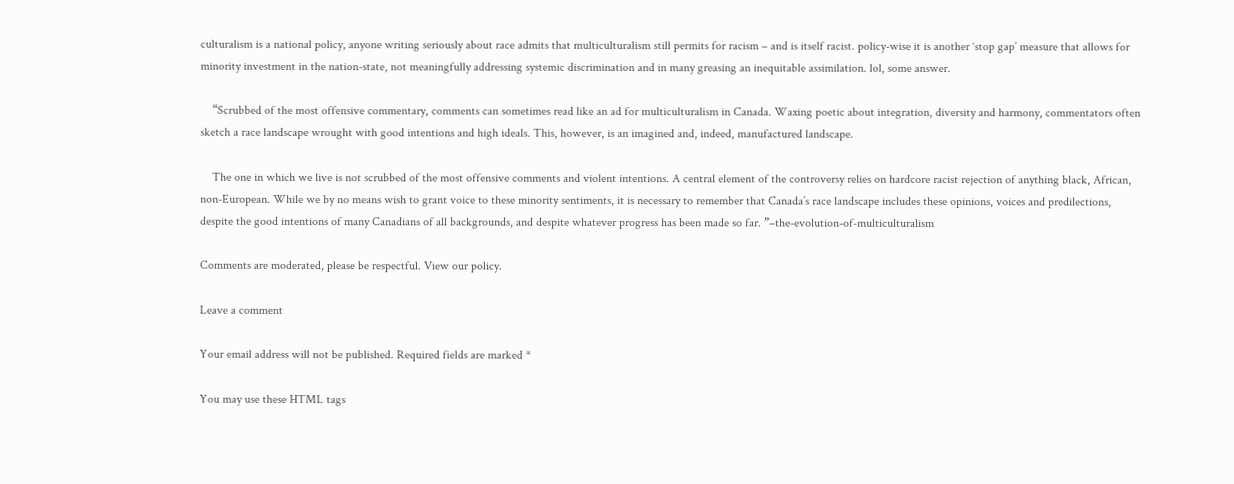culturalism is a national policy, anyone writing seriously about race admits that multiculturalism still permits for racism – and is itself racist. policy-wise it is another ‘stop gap’ measure that allows for minority investment in the nation-state, not meaningfully addressing systemic discrimination and in many greasing an inequitable assimilation. lol, some answer.

    “Scrubbed of the most offensive commentary, comments can sometimes read like an ad for multiculturalism in Canada. Waxing poetic about integration, diversity and harmony, commentators often sketch a race landscape wrought with good intentions and high ideals. This, however, is an imagined and, indeed, manufactured landscape.

    The one in which we live is not scrubbed of the most offensive comments and violent intentions. A central element of the controversy relies on hardcore racist rejection of anything black, African, non-European. While we by no means wish to grant voice to these minority sentiments, it is necessary to remember that Canada’s race landscape includes these opinions, voices and predilections, despite the good intentions of many Canadians of all backgrounds, and despite whatever progress has been made so far. ”–the-evolution-of-multiculturalism

Comments are moderated, please be respectful. View our policy.

Leave a comment

Your email address will not be published. Required fields are marked *

You may use these HTML tags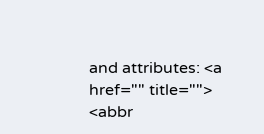and attributes: <a href="" title=""> <abbr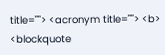title=""> <acronym title=""> <b> <blockquote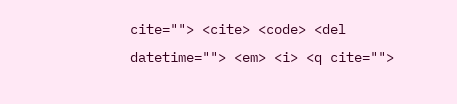cite=""> <cite> <code> <del datetime=""> <em> <i> <q cite="">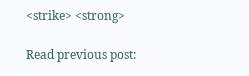<strike> <strong>

Read previous post: